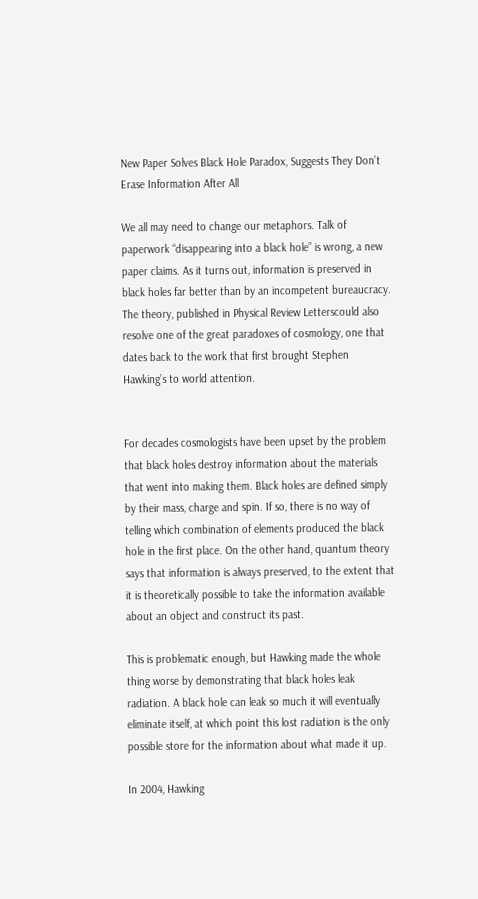New Paper Solves Black Hole Paradox, Suggests They Don’t Erase Information After All

We all may need to change our metaphors. Talk of paperwork “disappearing into a black hole” is wrong, a new paper claims. As it turns out, information is preserved in black holes far better than by an incompetent bureaucracy. The theory, published in Physical Review Letterscould also resolve one of the great paradoxes of cosmology, one that dates back to the work that first brought Stephen Hawking’s to world attention.


For decades cosmologists have been upset by the problem that black holes destroy information about the materials that went into making them. Black holes are defined simply by their mass, charge and spin. If so, there is no way of telling which combination of elements produced the black hole in the first place. On the other hand, quantum theory says that information is always preserved, to the extent that it is theoretically possible to take the information available about an object and construct its past.

This is problematic enough, but Hawking made the whole thing worse by demonstrating that black holes leak radiation. A black hole can leak so much it will eventually eliminate itself, at which point this lost radiation is the only possible store for the information about what made it up.

In 2004, Hawking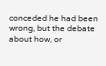conceded he had been wrong, but the debate about how, or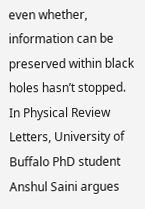even whether, information can be preserved within black holes hasn’t stopped. In Physical Review Letters, University of Buffalo PhD student Anshul Saini argues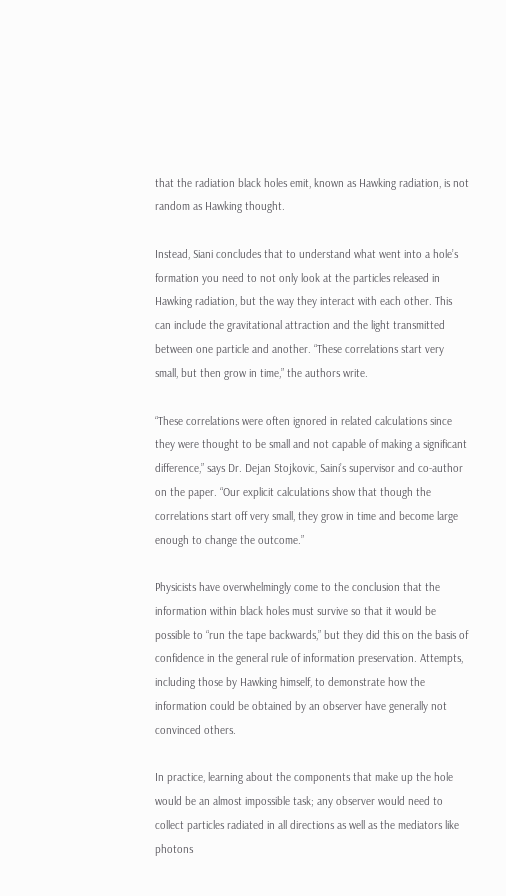that the radiation black holes emit, known as Hawking radiation, is not random as Hawking thought.

Instead, Siani concludes that to understand what went into a hole’s formation you need to not only look at the particles released in Hawking radiation, but the way they interact with each other. This can include the gravitational attraction and the light transmitted between one particle and another. “These correlations start very small, but then grow in time,” the authors write.

“These correlations were often ignored in related calculations since they were thought to be small and not capable of making a significant difference,” says Dr. Dejan Stojkovic, Saini’s supervisor and co-author on the paper. “Our explicit calculations show that though the correlations start off very small, they grow in time and become large enough to change the outcome.”

Physicists have overwhelmingly come to the conclusion that the information within black holes must survive so that it would be possible to “run the tape backwards,” but they did this on the basis of confidence in the general rule of information preservation. Attempts, including those by Hawking himself, to demonstrate how the information could be obtained by an observer have generally not convinced others.

In practice, learning about the components that make up the hole would be an almost impossible task; any observer would need to collect particles radiated in all directions as well as the mediators like photons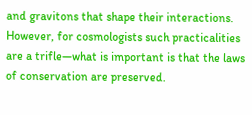and gravitons that shape their interactions. However, for cosmologists such practicalities are a trifle—what is important is that the laws of conservation are preserved.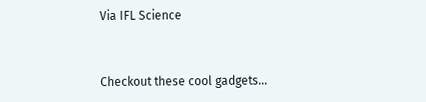Via IFL Science


Checkout these cool gadgets...